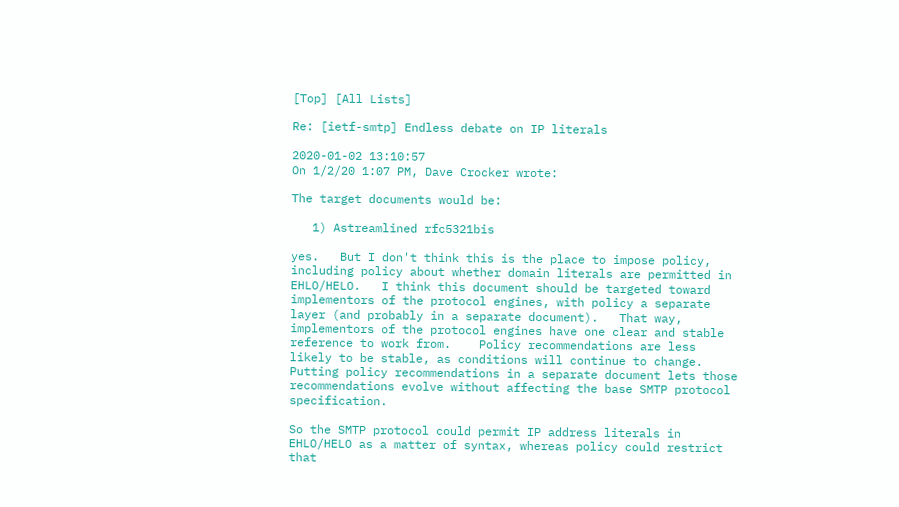[Top] [All Lists]

Re: [ietf-smtp] Endless debate on IP literals

2020-01-02 13:10:57
On 1/2/20 1:07 PM, Dave Crocker wrote:

The target documents would be:

   1) Astreamlined rfc5321bis

yes.   But I don't think this is the place to impose policy, including policy about whether domain literals are permitted in EHLO/HELO.   I think this document should be targeted toward implementors of the protocol engines, with policy a separate layer (and probably in a separate document).   That way, implementors of the protocol engines have one clear and stable reference to work from.    Policy recommendations are less likely to be stable, as conditions will continue to change.   Putting policy recommendations in a separate document lets those recommendations evolve without affecting the base SMTP protocol specification.

So the SMTP protocol could permit IP address literals in EHLO/HELO as a matter of syntax, whereas policy could restrict that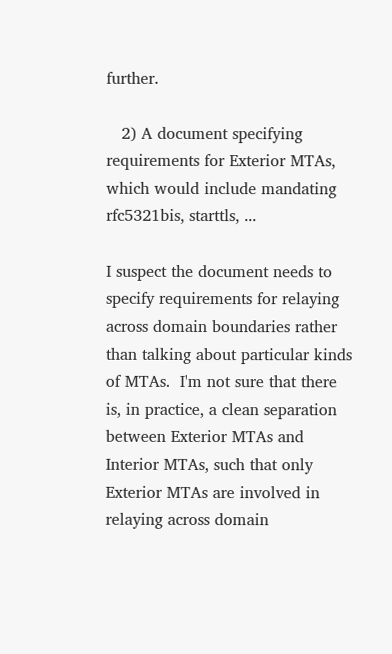further.

   2) A document specifying requirements for Exterior MTAs, which would include mandating rfc5321bis, starttls, ...

I suspect the document needs to specify requirements for relaying across domain boundaries rather than talking about particular kinds of MTAs.  I'm not sure that there is, in practice, a clean separation between Exterior MTAs and Interior MTAs, such that only Exterior MTAs are involved in relaying across domain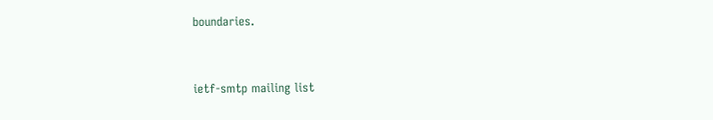boundaries.


ietf-smtp mailing list